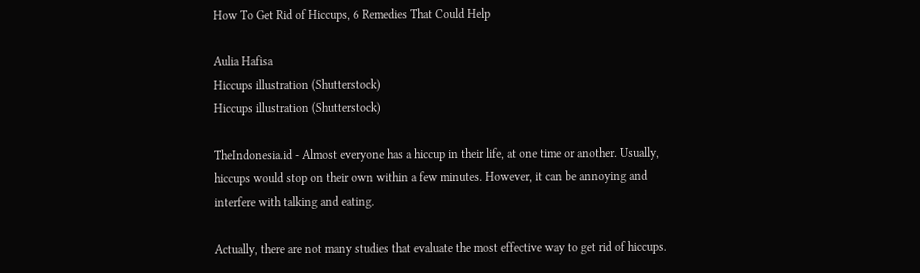How To Get Rid of Hiccups, 6 Remedies That Could Help

Aulia Hafisa
Hiccups illustration (Shutterstock)
Hiccups illustration (Shutterstock)

TheIndonesia.id - Almost everyone has a hiccup in their life, at one time or another. Usually, hiccups would stop on their own within a few minutes. However, it can be annoying and interfere with talking and eating.

Actually, there are not many studies that evaluate the most effective way to get rid of hiccups.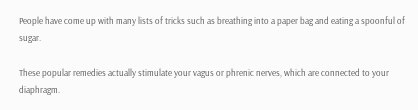People have come up with many lists of tricks such as breathing into a paper bag and eating a spoonful of sugar.

These popular remedies actually stimulate your vagus or phrenic nerves, which are connected to your diaphragm.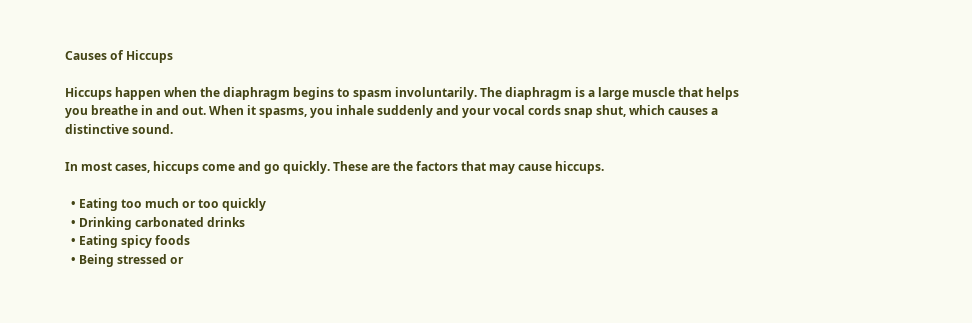Causes of Hiccups

Hiccups happen when the diaphragm begins to spasm involuntarily. The diaphragm is a large muscle that helps you breathe in and out. When it spasms, you inhale suddenly and your vocal cords snap shut, which causes a distinctive sound.

In most cases, hiccups come and go quickly. These are the factors that may cause hiccups.

  • Eating too much or too quickly
  • Drinking carbonated drinks
  • Eating spicy foods
  • Being stressed or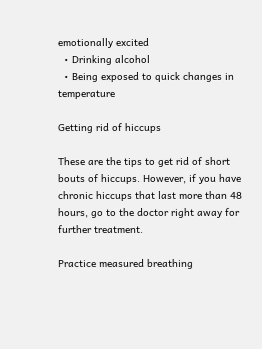emotionally excited
  • Drinking alcohol
  • Being exposed to quick changes in temperature

Getting rid of hiccups

These are the tips to get rid of short bouts of hiccups. However, if you have chronic hiccups that last more than 48 hours, go to the doctor right away for further treatment.

Practice measured breathing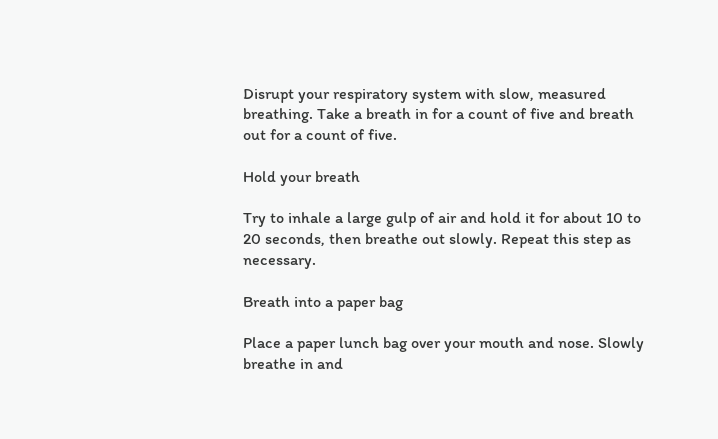Disrupt your respiratory system with slow, measured breathing. Take a breath in for a count of five and breath out for a count of five.

Hold your breath

Try to inhale a large gulp of air and hold it for about 10 to 20 seconds, then breathe out slowly. Repeat this step as necessary.

Breath into a paper bag

Place a paper lunch bag over your mouth and nose. Slowly breathe in and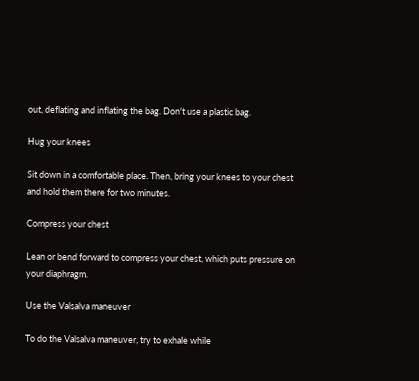out, deflating and inflating the bag. Don't use a plastic bag.

Hug your knees

Sit down in a comfortable place. Then, bring your knees to your chest and hold them there for two minutes.

Compress your chest

Lean or bend forward to compress your chest, which puts pressure on your diaphragm.

Use the Valsalva maneuver

To do the Valsalva maneuver, try to exhale while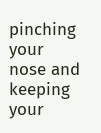pinching your nose and keeping your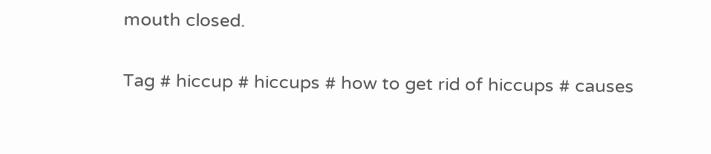mouth closed.

Tag # hiccup # hiccups # how to get rid of hiccups # causes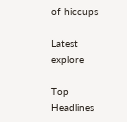of hiccups

Latest explore

Top Headlines